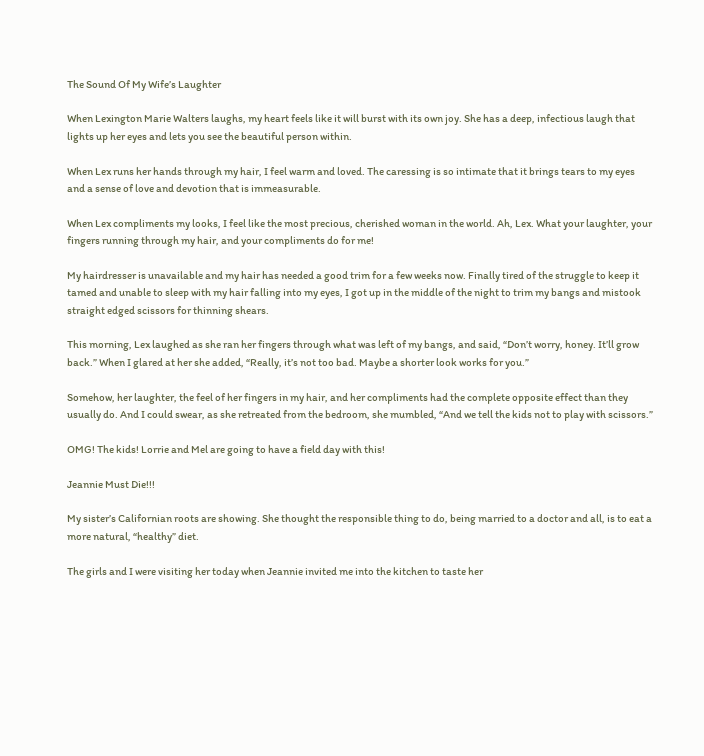The Sound Of My Wife’s Laughter

When Lexington Marie Walters laughs, my heart feels like it will burst with its own joy. She has a deep, infectious laugh that lights up her eyes and lets you see the beautiful person within.

When Lex runs her hands through my hair, I feel warm and loved. The caressing is so intimate that it brings tears to my eyes and a sense of love and devotion that is immeasurable.

When Lex compliments my looks, I feel like the most precious, cherished woman in the world. Ah, Lex. What your laughter, your fingers running through my hair, and your compliments do for me!

My hairdresser is unavailable and my hair has needed a good trim for a few weeks now. Finally tired of the struggle to keep it tamed and unable to sleep with my hair falling into my eyes, I got up in the middle of the night to trim my bangs and mistook straight edged scissors for thinning shears.

This morning, Lex laughed as she ran her fingers through what was left of my bangs, and said, “Don’t worry, honey. It’ll grow back.” When I glared at her she added, “Really, it’s not too bad. Maybe a shorter look works for you.”

Somehow, her laughter, the feel of her fingers in my hair, and her compliments had the complete opposite effect than they usually do. And I could swear, as she retreated from the bedroom, she mumbled, “And we tell the kids not to play with scissors.”

OMG! The kids! Lorrie and Mel are going to have a field day with this!

Jeannie Must Die!!!

My sister’s Californian roots are showing. She thought the responsible thing to do, being married to a doctor and all, is to eat a more natural, “healthy” diet.

The girls and I were visiting her today when Jeannie invited me into the kitchen to taste her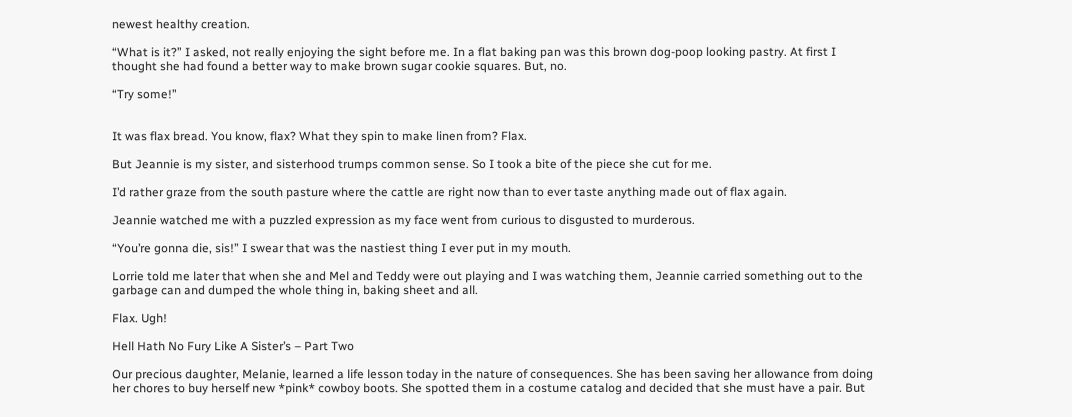newest healthy creation.

“What is it?” I asked, not really enjoying the sight before me. In a flat baking pan was this brown dog-poop looking pastry. At first I thought she had found a better way to make brown sugar cookie squares. But, no.

“Try some!”


It was flax bread. You know, flax? What they spin to make linen from? Flax.

But Jeannie is my sister, and sisterhood trumps common sense. So I took a bite of the piece she cut for me.

I’d rather graze from the south pasture where the cattle are right now than to ever taste anything made out of flax again.

Jeannie watched me with a puzzled expression as my face went from curious to disgusted to murderous.

“You’re gonna die, sis!” I swear that was the nastiest thing I ever put in my mouth.

Lorrie told me later that when she and Mel and Teddy were out playing and I was watching them, Jeannie carried something out to the garbage can and dumped the whole thing in, baking sheet and all.

Flax. Ugh!

Hell Hath No Fury Like A Sister’s – Part Two

Our precious daughter, Melanie, learned a life lesson today in the nature of consequences. She has been saving her allowance from doing her chores to buy herself new *pink* cowboy boots. She spotted them in a costume catalog and decided that she must have a pair. But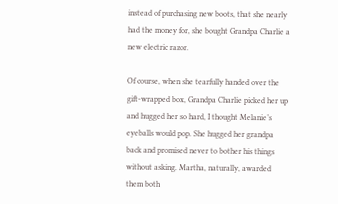instead of purchasing new boots, that she nearly had the money for, she bought Grandpa Charlie a new electric razor.

Of course, when she tearfully handed over the gift-wrapped box, Grandpa Charlie picked her up and hugged her so hard, I thought Melanie’s eyeballs would pop. She hugged her grandpa back and promised never to bother his things without asking. Martha, naturally, awarded them both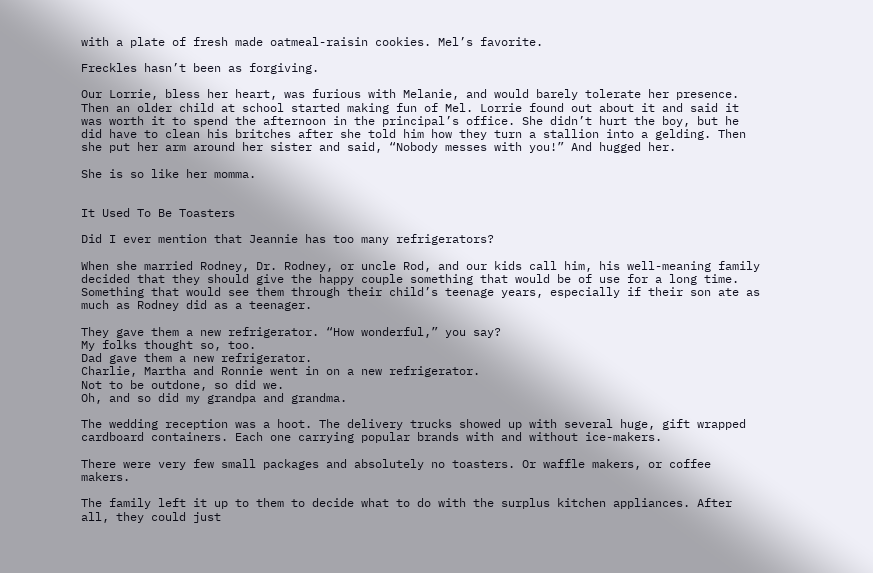with a plate of fresh made oatmeal-raisin cookies. Mel’s favorite.

Freckles hasn’t been as forgiving.

Our Lorrie, bless her heart, was furious with Melanie, and would barely tolerate her presence. Then an older child at school started making fun of Mel. Lorrie found out about it and said it was worth it to spend the afternoon in the principal’s office. She didn’t hurt the boy, but he did have to clean his britches after she told him how they turn a stallion into a gelding. Then she put her arm around her sister and said, “Nobody messes with you!” And hugged her.

She is so like her momma.


It Used To Be Toasters

Did I ever mention that Jeannie has too many refrigerators?

When she married Rodney, Dr. Rodney, or uncle Rod, and our kids call him, his well-meaning family decided that they should give the happy couple something that would be of use for a long time. Something that would see them through their child’s teenage years, especially if their son ate as much as Rodney did as a teenager.

They gave them a new refrigerator. “How wonderful,” you say?
My folks thought so, too.
Dad gave them a new refrigerator.
Charlie, Martha and Ronnie went in on a new refrigerator.
Not to be outdone, so did we.
Oh, and so did my grandpa and grandma.

The wedding reception was a hoot. The delivery trucks showed up with several huge, gift wrapped cardboard containers. Each one carrying popular brands with and without ice-makers.

There were very few small packages and absolutely no toasters. Or waffle makers, or coffee makers.

The family left it up to them to decide what to do with the surplus kitchen appliances. After all, they could just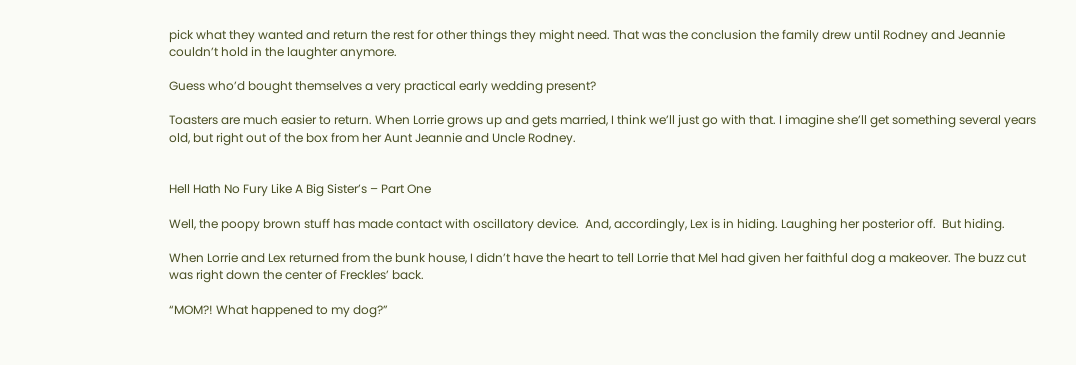pick what they wanted and return the rest for other things they might need. That was the conclusion the family drew until Rodney and Jeannie couldn’t hold in the laughter anymore.

Guess who’d bought themselves a very practical early wedding present?

Toasters are much easier to return. When Lorrie grows up and gets married, I think we’ll just go with that. I imagine she’ll get something several years old, but right out of the box from her Aunt Jeannie and Uncle Rodney.


Hell Hath No Fury Like A Big Sister’s – Part One

Well, the poopy brown stuff has made contact with oscillatory device.  And, accordingly, Lex is in hiding. Laughing her posterior off.  But hiding.

When Lorrie and Lex returned from the bunk house, I didn’t have the heart to tell Lorrie that Mel had given her faithful dog a makeover. The buzz cut was right down the center of Freckles’ back.

“MOM?! What happened to my dog?”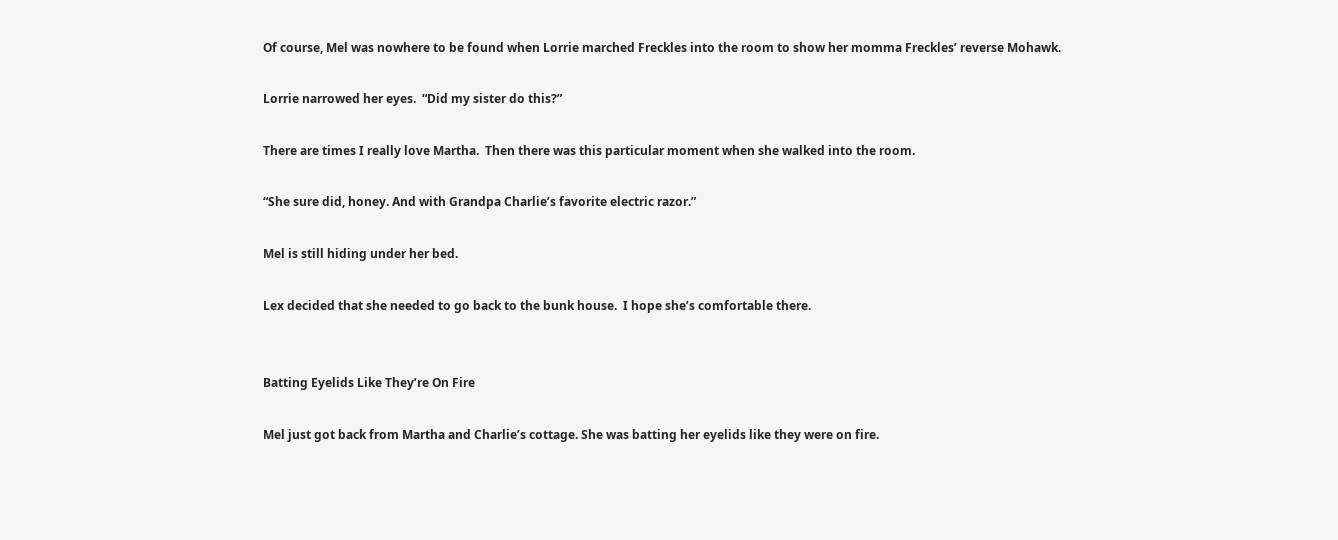Of course, Mel was nowhere to be found when Lorrie marched Freckles into the room to show her momma Freckles’ reverse Mohawk.

Lorrie narrowed her eyes.  “Did my sister do this?”

There are times I really love Martha.  Then there was this particular moment when she walked into the room.

“She sure did, honey. And with Grandpa Charlie’s favorite electric razor.”

Mel is still hiding under her bed.

Lex decided that she needed to go back to the bunk house.  I hope she’s comfortable there.


Batting Eyelids Like They’re On Fire

Mel just got back from Martha and Charlie’s cottage. She was batting her eyelids like they were on fire.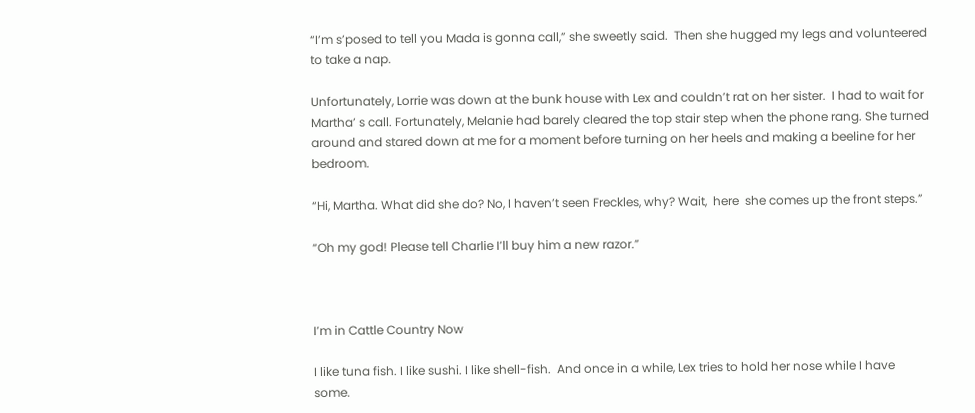“I’m s’posed to tell you Mada is gonna call,” she sweetly said.  Then she hugged my legs and volunteered to take a nap.

Unfortunately, Lorrie was down at the bunk house with Lex and couldn’t rat on her sister.  I had to wait for Martha’ s call. Fortunately, Melanie had barely cleared the top stair step when the phone rang. She turned around and stared down at me for a moment before turning on her heels and making a beeline for her bedroom.

“Hi, Martha. What did she do? No, I haven’t seen Freckles, why? Wait,  here  she comes up the front steps.”

“Oh my god! Please tell Charlie I’ll buy him a new razor.”



I’m in Cattle Country Now

I like tuna fish. I like sushi. I like shell-fish.  And once in a while, Lex tries to hold her nose while I have some.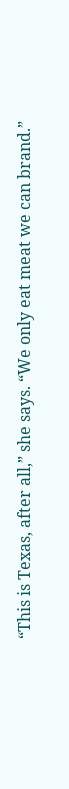“This is Texas, after all,” she says. “We only eat meat we can brand.”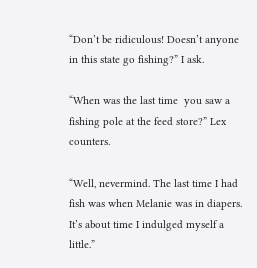“Don’t be ridiculous! Doesn’t anyone in this state go fishing?” I ask.

“When was the last time  you saw a fishing pole at the feed store?” Lex counters.

“Well, nevermind. The last time I had fish was when Melanie was in diapers.  It’s about time I indulged myself a little.”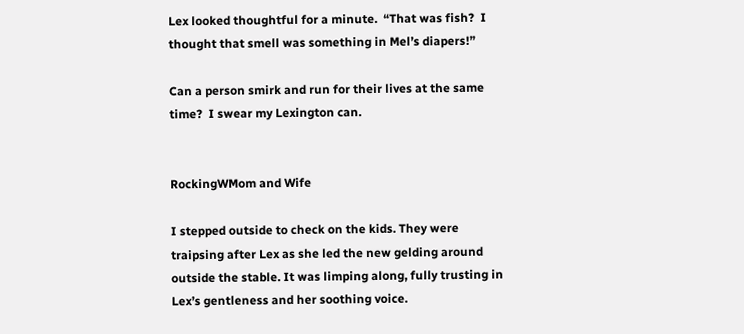Lex looked thoughtful for a minute.  “That was fish?  I thought that smell was something in Mel’s diapers!”

Can a person smirk and run for their lives at the same time?  I swear my Lexington can.


RockingWMom and Wife

I stepped outside to check on the kids. They were traipsing after Lex as she led the new gelding around outside the stable. It was limping along, fully trusting in Lex’s gentleness and her soothing voice.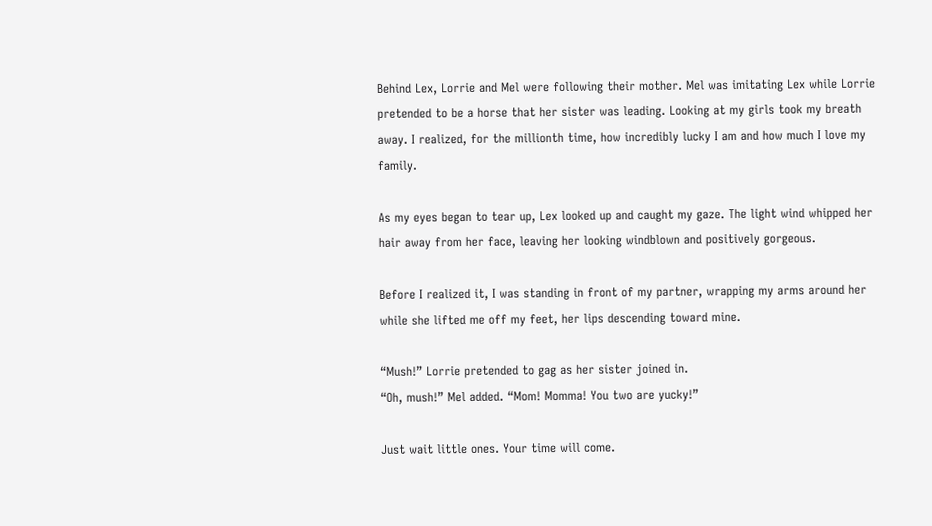Behind Lex, Lorrie and Mel were following their mother. Mel was imitating Lex while Lorrie pretended to be a horse that her sister was leading. Looking at my girls took my breath away. I realized, for the millionth time, how incredibly lucky I am and how much I love my family.

As my eyes began to tear up, Lex looked up and caught my gaze. The light wind whipped her hair away from her face, leaving her looking windblown and positively gorgeous.

Before I realized it, I was standing in front of my partner, wrapping my arms around her while she lifted me off my feet, her lips descending toward mine.

“Mush!” Lorrie pretended to gag as her sister joined in.
“Oh, mush!” Mel added. “Mom! Momma! You two are yucky!”

Just wait little ones. Your time will come.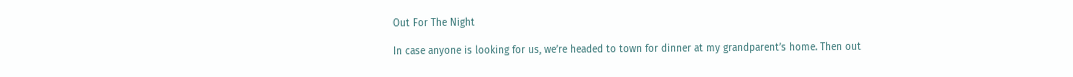Out For The Night

In case anyone is looking for us, we’re headed to town for dinner at my grandparent’s home. Then out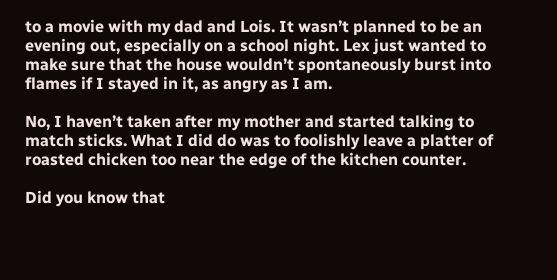to a movie with my dad and Lois. It wasn’t planned to be an evening out, especially on a school night. Lex just wanted to make sure that the house wouldn’t spontaneously burst into flames if I stayed in it, as angry as I am.

No, I haven’t taken after my mother and started talking to match sticks. What I did do was to foolishly leave a platter of roasted chicken too near the edge of the kitchen counter.

Did you know that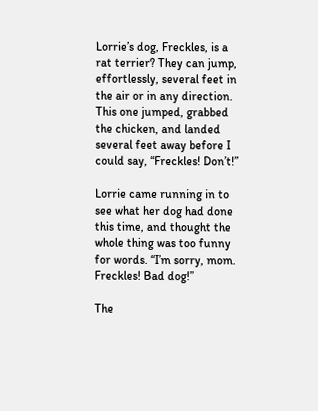Lorrie’s dog, Freckles, is a rat terrier? They can jump, effortlessly, several feet in the air or in any direction. This one jumped, grabbed the chicken, and landed several feet away before I could say, “Freckles! Don’t!”

Lorrie came running in to see what her dog had done this time, and thought the whole thing was too funny for words. “I’m sorry, mom. Freckles! Bad dog!”

The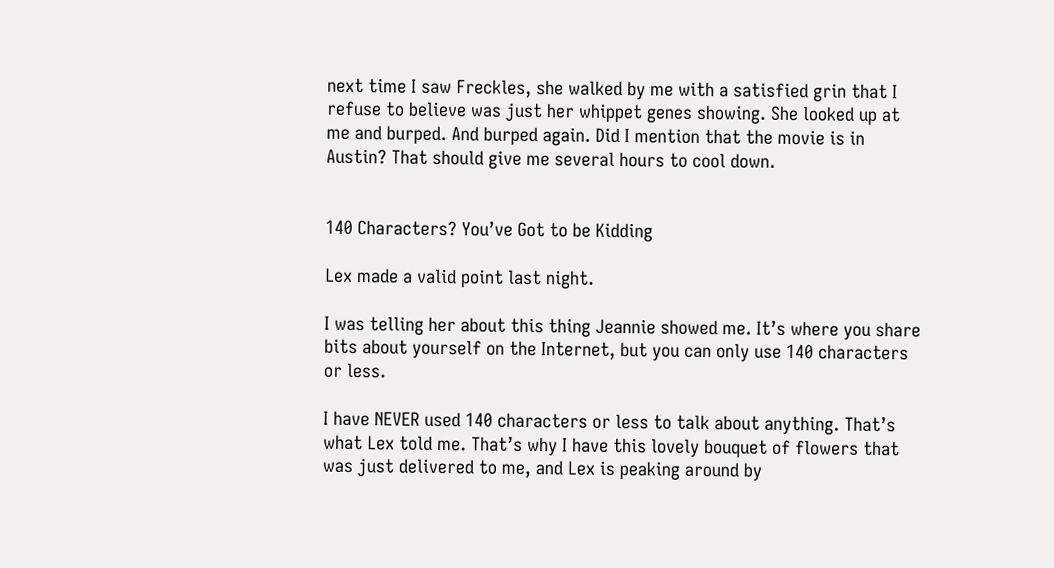next time I saw Freckles, she walked by me with a satisfied grin that I refuse to believe was just her whippet genes showing. She looked up at me and burped. And burped again. Did I mention that the movie is in Austin? That should give me several hours to cool down.


140 Characters? You’ve Got to be Kidding

Lex made a valid point last night.

I was telling her about this thing Jeannie showed me. It’s where you share bits about yourself on the Internet, but you can only use 140 characters or less.

I have NEVER used 140 characters or less to talk about anything. That’s what Lex told me. That’s why I have this lovely bouquet of flowers that was just delivered to me, and Lex is peaking around by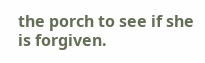the porch to see if she is forgiven.